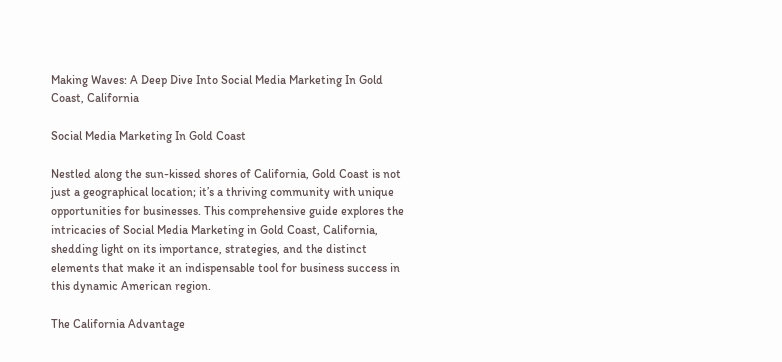Making Waves: A Deep Dive Into Social Media Marketing In Gold Coast, California

Social Media Marketing In Gold Coast

Nestled along the sun-kissed shores of California, Gold Coast is not just a geographical location; it’s a thriving community with unique opportunities for businesses. This comprehensive guide explores the intricacies of Social Media Marketing in Gold Coast, California, shedding light on its importance, strategies, and the distinct elements that make it an indispensable tool for business success in this dynamic American region.

The California Advantage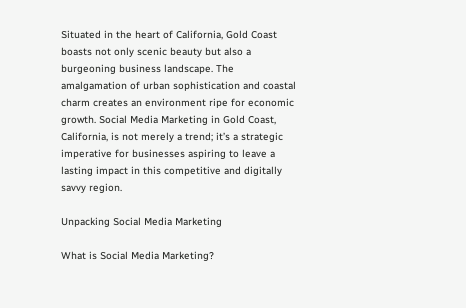Situated in the heart of California, Gold Coast boasts not only scenic beauty but also a burgeoning business landscape. The amalgamation of urban sophistication and coastal charm creates an environment ripe for economic growth. Social Media Marketing in Gold Coast, California, is not merely a trend; it’s a strategic imperative for businesses aspiring to leave a lasting impact in this competitive and digitally savvy region.

Unpacking Social Media Marketing

What is Social Media Marketing?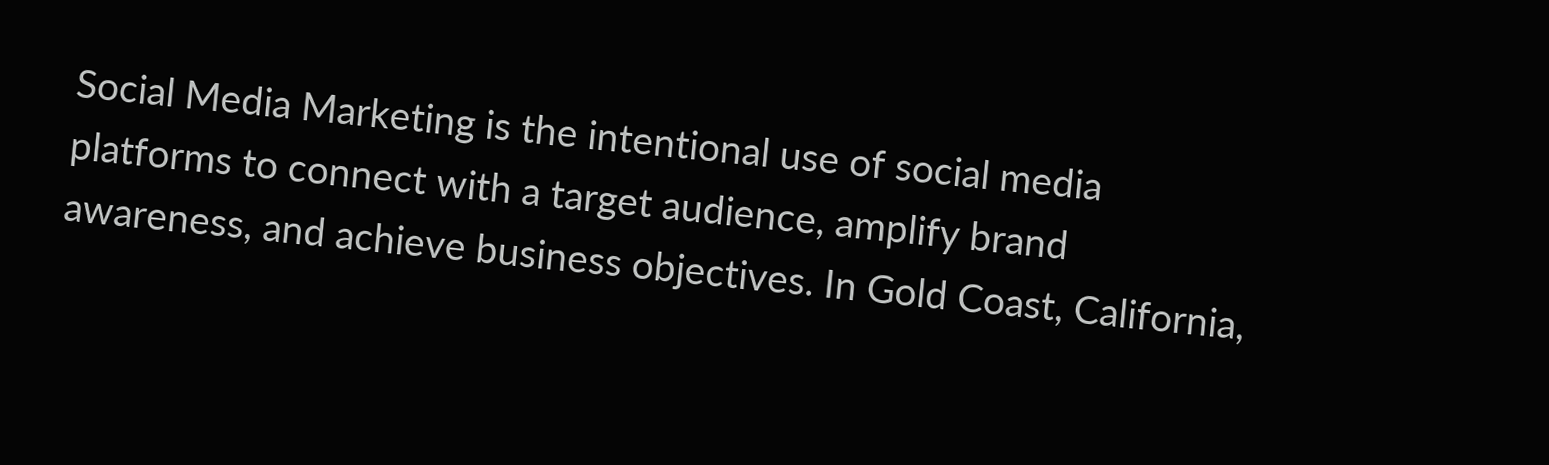Social Media Marketing is the intentional use of social media platforms to connect with a target audience, amplify brand awareness, and achieve business objectives. In Gold Coast, California,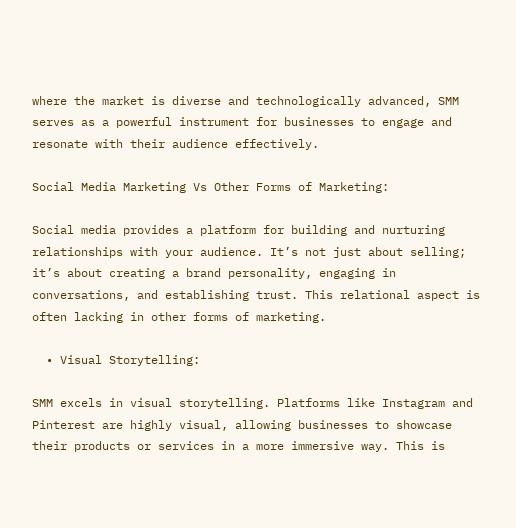where the market is diverse and technologically advanced, SMM serves as a powerful instrument for businesses to engage and resonate with their audience effectively.

Social Media Marketing Vs Other Forms of Marketing:

Social media provides a platform for building and nurturing relationships with your audience. It’s not just about selling; it’s about creating a brand personality, engaging in conversations, and establishing trust. This relational aspect is often lacking in other forms of marketing.

  • Visual Storytelling:

SMM excels in visual storytelling. Platforms like Instagram and Pinterest are highly visual, allowing businesses to showcase their products or services in a more immersive way. This is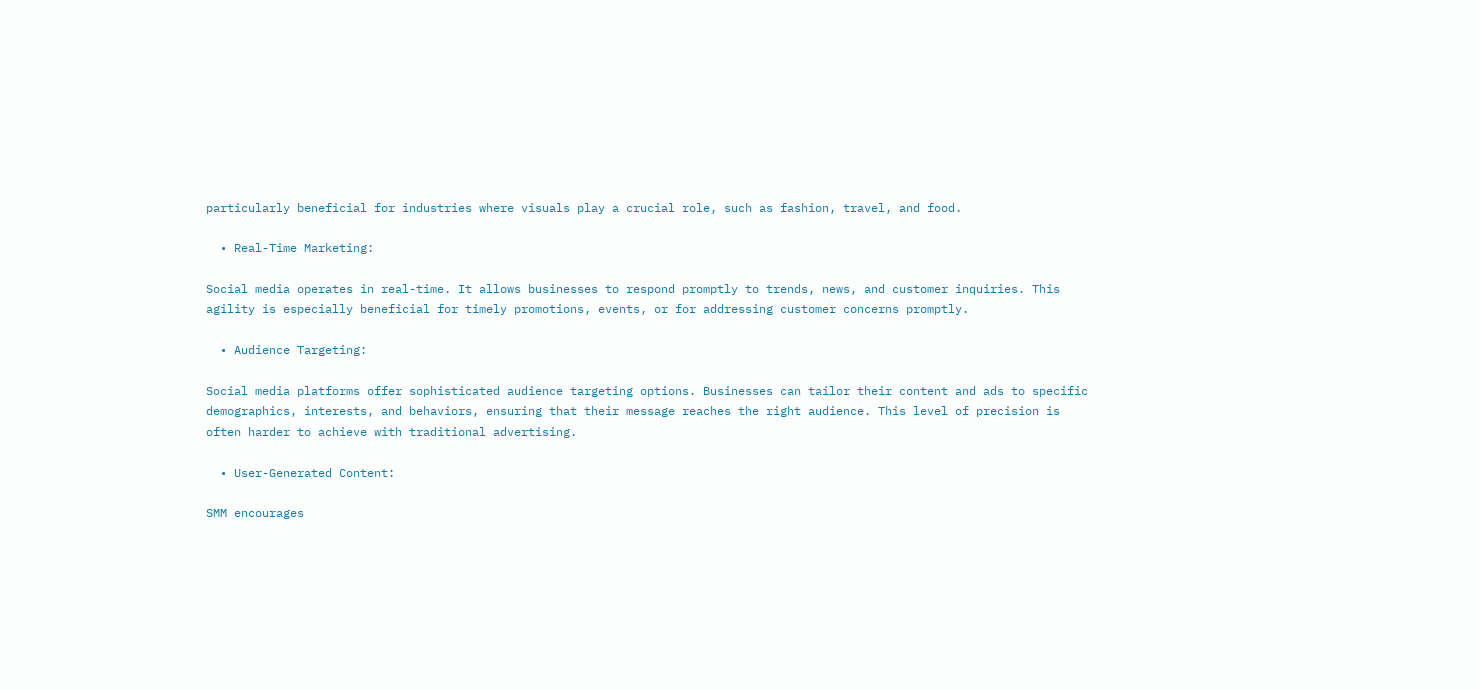particularly beneficial for industries where visuals play a crucial role, such as fashion, travel, and food.

  • Real-Time Marketing:

Social media operates in real-time. It allows businesses to respond promptly to trends, news, and customer inquiries. This agility is especially beneficial for timely promotions, events, or for addressing customer concerns promptly.

  • Audience Targeting:

Social media platforms offer sophisticated audience targeting options. Businesses can tailor their content and ads to specific demographics, interests, and behaviors, ensuring that their message reaches the right audience. This level of precision is often harder to achieve with traditional advertising.

  • User-Generated Content:

SMM encourages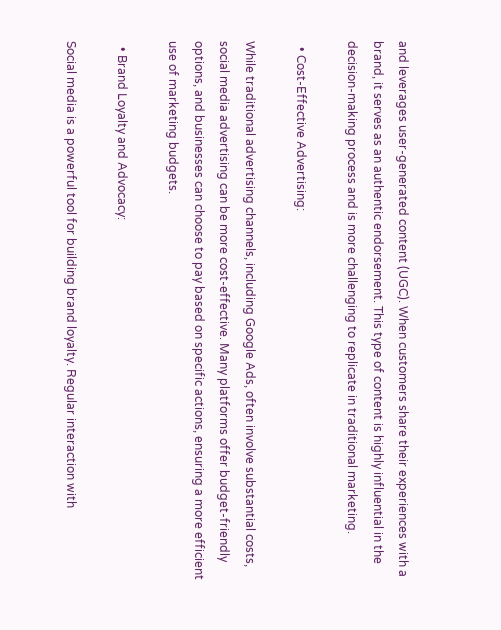and leverages user-generated content (UGC). When customers share their experiences with a brand, it serves as an authentic endorsement. This type of content is highly influential in the decision-making process and is more challenging to replicate in traditional marketing.

  • Cost-Effective Advertising:

While traditional advertising channels, including Google Ads, often involve substantial costs, social media advertising can be more cost-effective. Many platforms offer budget-friendly options, and businesses can choose to pay based on specific actions, ensuring a more efficient use of marketing budgets.

  • Brand Loyalty and Advocacy:

Social media is a powerful tool for building brand loyalty. Regular interaction with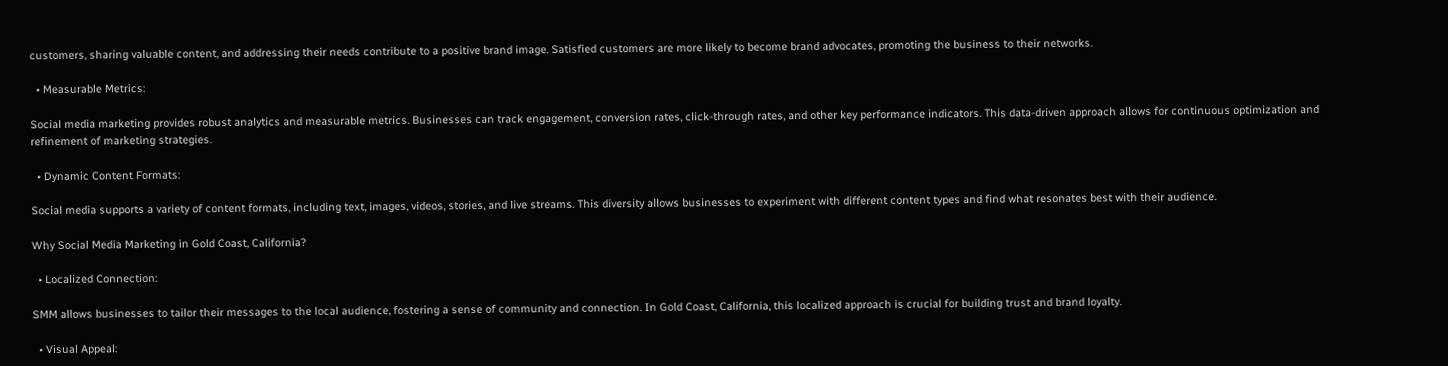customers, sharing valuable content, and addressing their needs contribute to a positive brand image. Satisfied customers are more likely to become brand advocates, promoting the business to their networks.

  • Measurable Metrics:

Social media marketing provides robust analytics and measurable metrics. Businesses can track engagement, conversion rates, click-through rates, and other key performance indicators. This data-driven approach allows for continuous optimization and refinement of marketing strategies.

  • Dynamic Content Formats:

Social media supports a variety of content formats, including text, images, videos, stories, and live streams. This diversity allows businesses to experiment with different content types and find what resonates best with their audience.

Why Social Media Marketing in Gold Coast, California?

  • Localized Connection:

SMM allows businesses to tailor their messages to the local audience, fostering a sense of community and connection. In Gold Coast, California, this localized approach is crucial for building trust and brand loyalty.

  • Visual Appeal: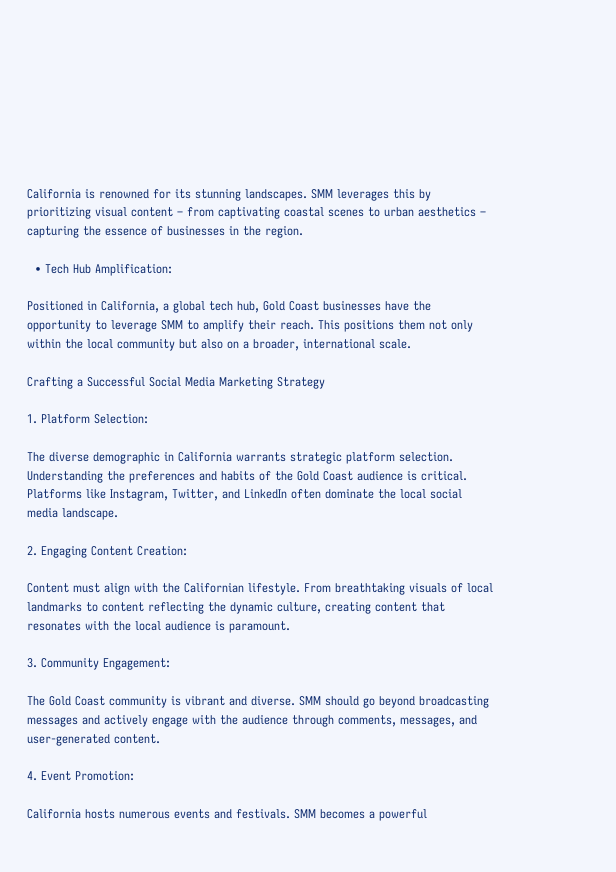California is renowned for its stunning landscapes. SMM leverages this by prioritizing visual content – from captivating coastal scenes to urban aesthetics – capturing the essence of businesses in the region.

  • Tech Hub Amplification:

Positioned in California, a global tech hub, Gold Coast businesses have the opportunity to leverage SMM to amplify their reach. This positions them not only within the local community but also on a broader, international scale.

Crafting a Successful Social Media Marketing Strategy

1. Platform Selection:

The diverse demographic in California warrants strategic platform selection. Understanding the preferences and habits of the Gold Coast audience is critical. Platforms like Instagram, Twitter, and LinkedIn often dominate the local social media landscape.

2. Engaging Content Creation:

Content must align with the Californian lifestyle. From breathtaking visuals of local landmarks to content reflecting the dynamic culture, creating content that resonates with the local audience is paramount.

3. Community Engagement:

The Gold Coast community is vibrant and diverse. SMM should go beyond broadcasting messages and actively engage with the audience through comments, messages, and user-generated content.

4. Event Promotion:

California hosts numerous events and festivals. SMM becomes a powerful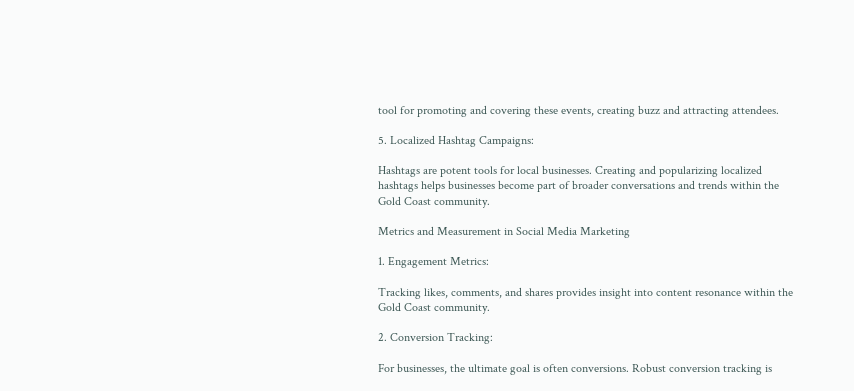tool for promoting and covering these events, creating buzz and attracting attendees.

5. Localized Hashtag Campaigns:

Hashtags are potent tools for local businesses. Creating and popularizing localized hashtags helps businesses become part of broader conversations and trends within the Gold Coast community.

Metrics and Measurement in Social Media Marketing

1. Engagement Metrics:

Tracking likes, comments, and shares provides insight into content resonance within the Gold Coast community.

2. Conversion Tracking:

For businesses, the ultimate goal is often conversions. Robust conversion tracking is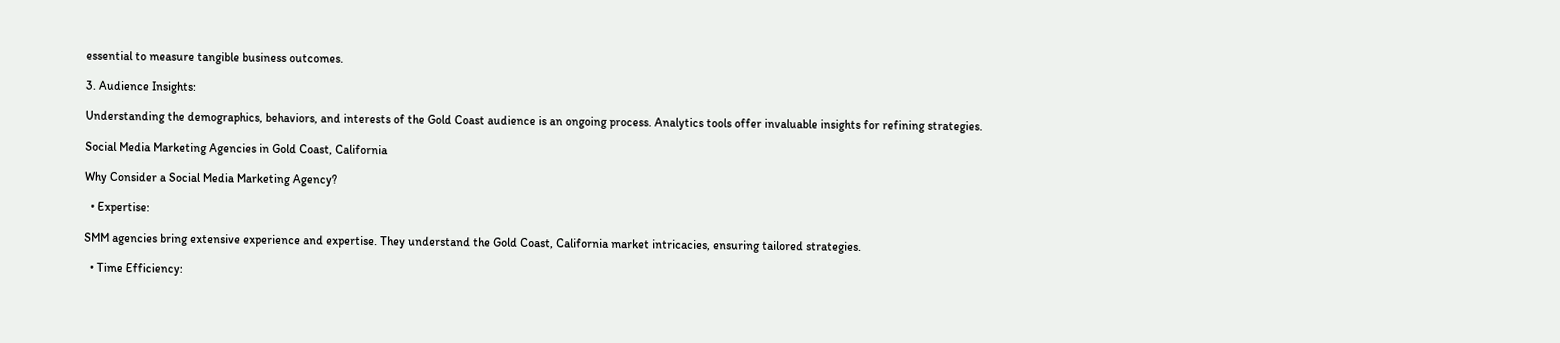essential to measure tangible business outcomes.

3. Audience Insights:

Understanding the demographics, behaviors, and interests of the Gold Coast audience is an ongoing process. Analytics tools offer invaluable insights for refining strategies.

Social Media Marketing Agencies in Gold Coast, California

Why Consider a Social Media Marketing Agency?

  • Expertise:

SMM agencies bring extensive experience and expertise. They understand the Gold Coast, California market intricacies, ensuring tailored strategies.

  • Time Efficiency: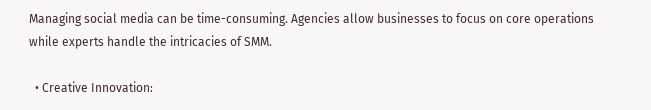Managing social media can be time-consuming. Agencies allow businesses to focus on core operations while experts handle the intricacies of SMM.

  • Creative Innovation: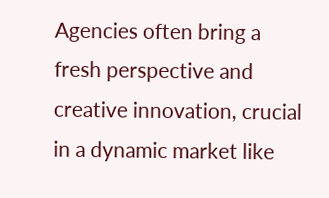Agencies often bring a fresh perspective and creative innovation, crucial in a dynamic market like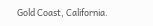Gold Coast, California.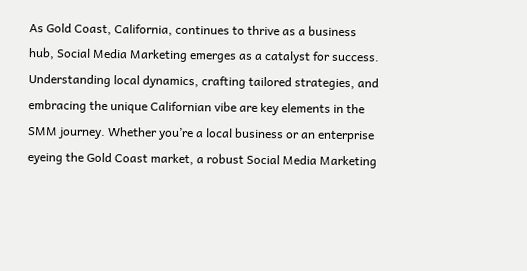As Gold Coast, California, continues to thrive as a business hub, Social Media Marketing emerges as a catalyst for success. Understanding local dynamics, crafting tailored strategies, and embracing the unique Californian vibe are key elements in the SMM journey. Whether you’re a local business or an enterprise eyeing the Gold Coast market, a robust Social Media Marketing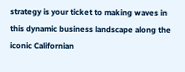strategy is your ticket to making waves in this dynamic business landscape along the iconic Californian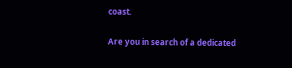coast.

Are you in search of a dedicated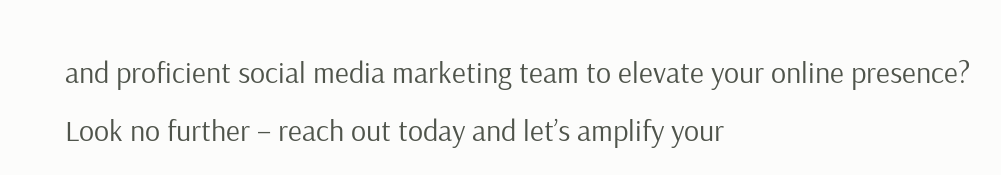and proficient social media marketing team to elevate your online presence? Look no further – reach out today and let’s amplify your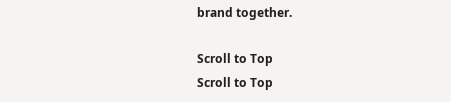brand together.

Scroll to Top
Scroll to Top